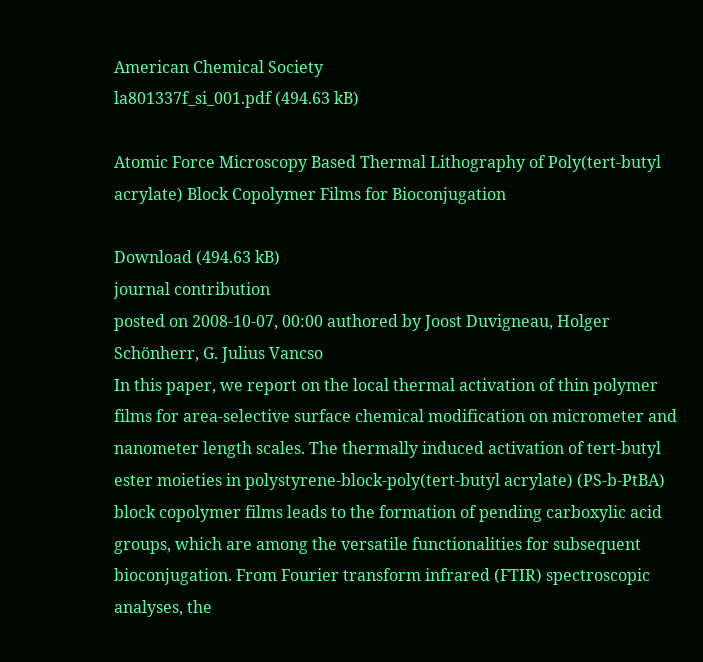American Chemical Society
la801337f_si_001.pdf (494.63 kB)

Atomic Force Microscopy Based Thermal Lithography of Poly(tert-butyl acrylate) Block Copolymer Films for Bioconjugation

Download (494.63 kB)
journal contribution
posted on 2008-10-07, 00:00 authored by Joost Duvigneau, Holger Schönherr, G. Julius Vancso
In this paper, we report on the local thermal activation of thin polymer films for area-selective surface chemical modification on micrometer and nanometer length scales. The thermally induced activation of tert-butyl ester moieties in polystyrene-block-poly(tert-butyl acrylate) (PS-b-PtBA) block copolymer films leads to the formation of pending carboxylic acid groups, which are among the versatile functionalities for subsequent bioconjugation. From Fourier transform infrared (FTIR) spectroscopic analyses, the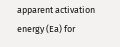apparent activation energy (Ea) for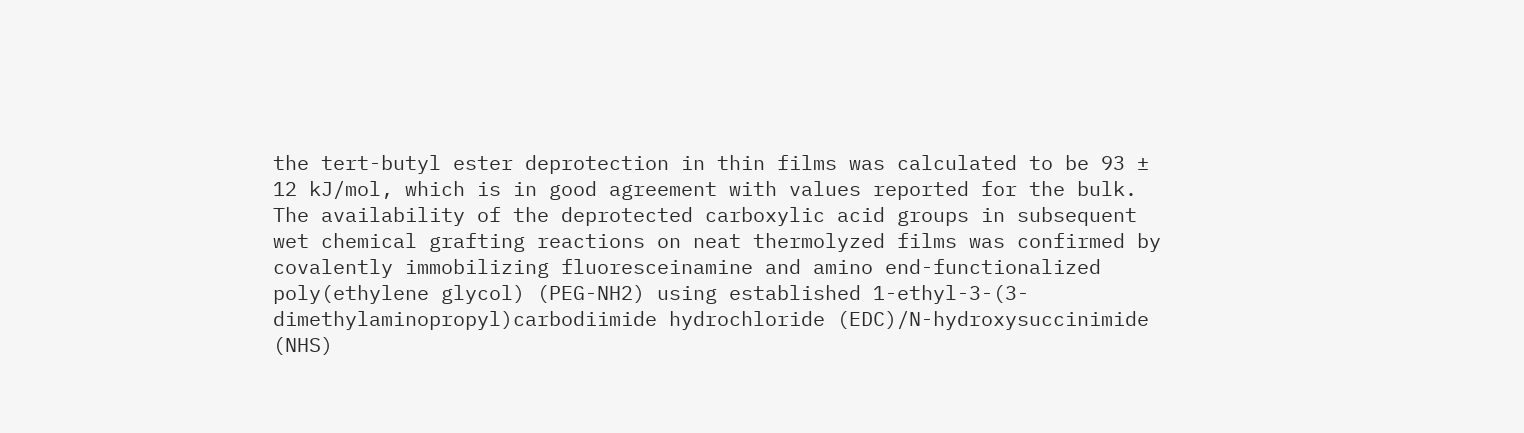the tert-butyl ester deprotection in thin films was calculated to be 93 ± 12 kJ/mol, which is in good agreement with values reported for the bulk. The availability of the deprotected carboxylic acid groups in subsequent wet chemical grafting reactions on neat thermolyzed films was confirmed by covalently immobilizing fluoresceinamine and amino end-functionalized poly(ethylene glycol) (PEG-NH2) using established 1-ethyl-3-(3-dimethylaminopropyl)carbodiimide hydrochloride (EDC)/N-hydroxysuccinimide (NHS)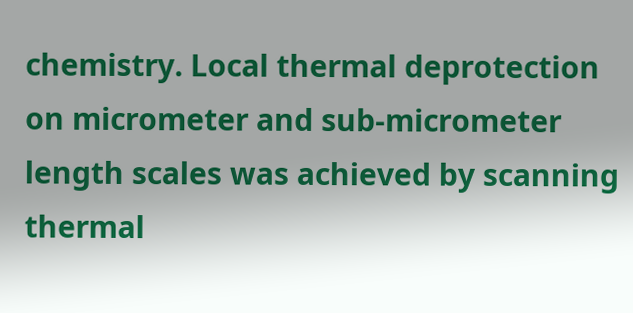chemistry. Local thermal deprotection on micrometer and sub-micrometer length scales was achieved by scanning thermal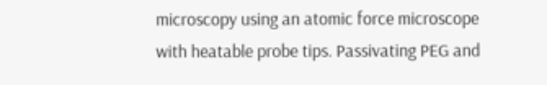microscopy using an atomic force microscope with heatable probe tips. Passivating PEG and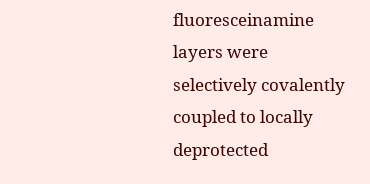fluoresceinamine layers were selectively covalently coupled to locally deprotected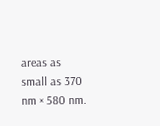areas as small as 370 nm × 580 nm.